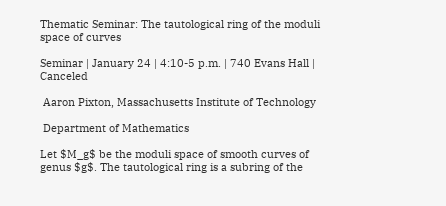Thematic Seminar: The tautological ring of the moduli space of curves

Seminar | January 24 | 4:10-5 p.m. | 740 Evans Hall | Canceled

 Aaron Pixton, Massachusetts Institute of Technology

 Department of Mathematics

Let $M_g$ be the moduli space of smooth curves of genus $g$. The tautological ring is a subring of the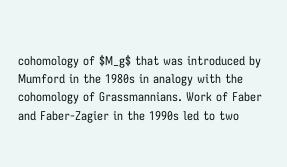cohomology of $M_g$ that was introduced by Mumford in the 1980s in analogy with the cohomology of Grassmannians. Work of Faber and Faber-Zagier in the 1990s led to two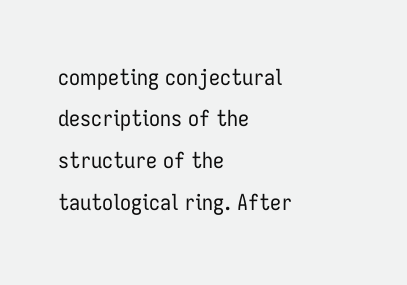competing conjectural descriptions of the structure of the tautological ring. After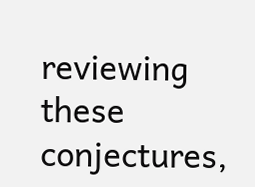reviewing these conjectures,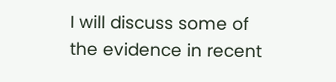I will discuss some of the evidence in recent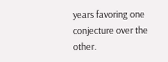years favoring one conjecture over the other.